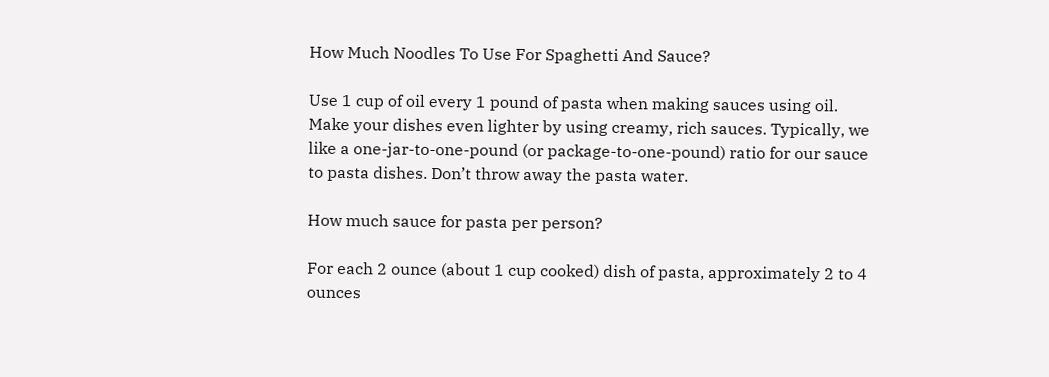How Much Noodles To Use For Spaghetti And Sauce?

Use 1 cup of oil every 1 pound of pasta when making sauces using oil. Make your dishes even lighter by using creamy, rich sauces. Typically, we like a one-jar-to-one-pound (or package-to-one-pound) ratio for our sauce to pasta dishes. Don’t throw away the pasta water.

How much sauce for pasta per person?

For each 2 ounce (about 1 cup cooked) dish of pasta, approximately 2 to 4 ounces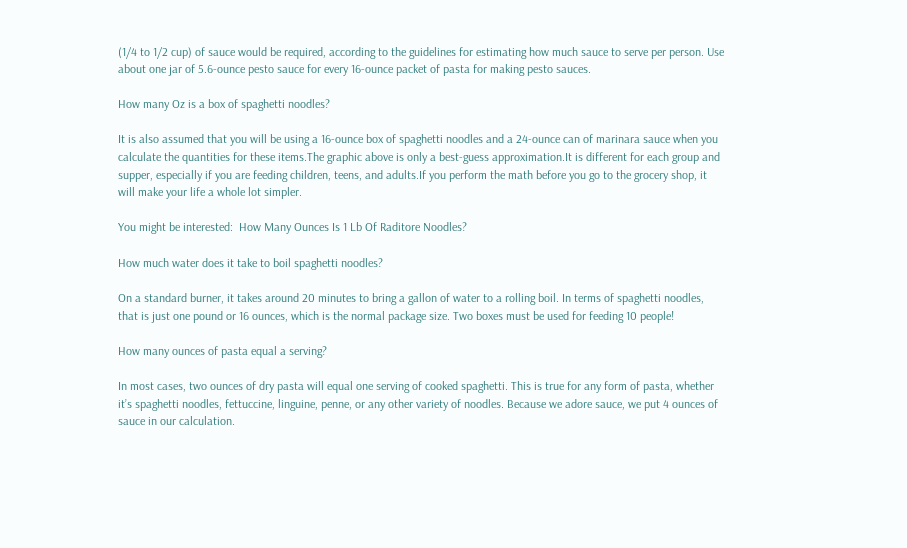(1/4 to 1/2 cup) of sauce would be required, according to the guidelines for estimating how much sauce to serve per person. Use about one jar of 5.6-ounce pesto sauce for every 16-ounce packet of pasta for making pesto sauces.

How many Oz is a box of spaghetti noodles?

It is also assumed that you will be using a 16-ounce box of spaghetti noodles and a 24-ounce can of marinara sauce when you calculate the quantities for these items.The graphic above is only a best-guess approximation.It is different for each group and supper, especially if you are feeding children, teens, and adults.If you perform the math before you go to the grocery shop, it will make your life a whole lot simpler.

You might be interested:  How Many Ounces Is 1 Lb Of Raditore Noodles?

How much water does it take to boil spaghetti noodles?

On a standard burner, it takes around 20 minutes to bring a gallon of water to a rolling boil. In terms of spaghetti noodles, that is just one pound or 16 ounces, which is the normal package size. Two boxes must be used for feeding 10 people!

How many ounces of pasta equal a serving?

In most cases, two ounces of dry pasta will equal one serving of cooked spaghetti. This is true for any form of pasta, whether it’s spaghetti noodles, fettuccine, linguine, penne, or any other variety of noodles. Because we adore sauce, we put 4 ounces of sauce in our calculation.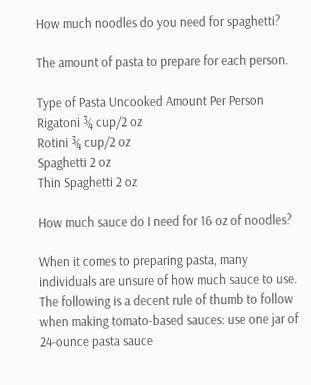How much noodles do you need for spaghetti?

The amount of pasta to prepare for each person.

Type of Pasta Uncooked Amount Per Person
Rigatoni ¾ cup/2 oz
Rotini ¾ cup/2 oz
Spaghetti 2 oz
Thin Spaghetti 2 oz

How much sauce do I need for 16 oz of noodles?

When it comes to preparing pasta, many individuals are unsure of how much sauce to use. The following is a decent rule of thumb to follow when making tomato-based sauces: use one jar of 24-ounce pasta sauce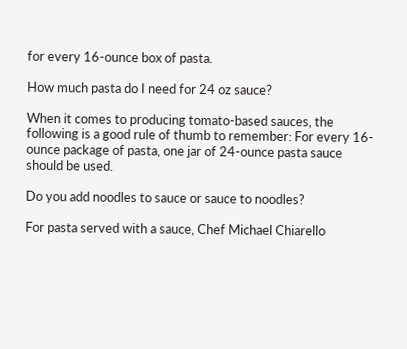for every 16-ounce box of pasta.

How much pasta do I need for 24 oz sauce?

When it comes to producing tomato-based sauces, the following is a good rule of thumb to remember: For every 16-ounce package of pasta, one jar of 24-ounce pasta sauce should be used.

Do you add noodles to sauce or sauce to noodles?

For pasta served with a sauce, Chef Michael Chiarello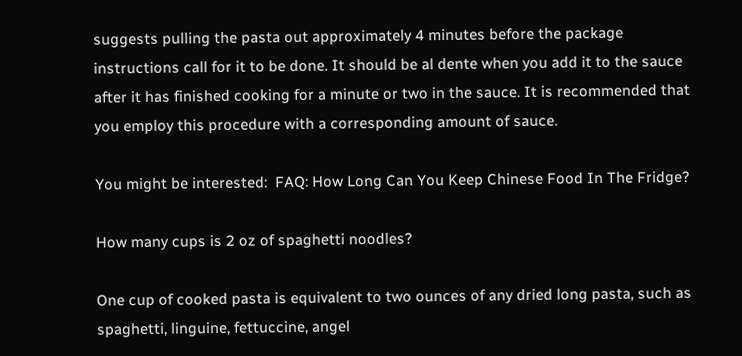suggests pulling the pasta out approximately 4 minutes before the package instructions call for it to be done. It should be al dente when you add it to the sauce after it has finished cooking for a minute or two in the sauce. It is recommended that you employ this procedure with a corresponding amount of sauce.

You might be interested:  FAQ: How Long Can You Keep Chinese Food In The Fridge?

How many cups is 2 oz of spaghetti noodles?

One cup of cooked pasta is equivalent to two ounces of any dried long pasta, such as spaghetti, linguine, fettuccine, angel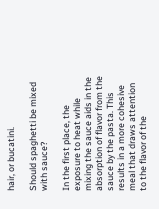hair, or bucatini.

Should spaghetti be mixed with sauce?

In the first place, the exposure to heat while mixing the sauce aids in the absorption of flavor from the sauce by the pasta. This results in a more cohesive meal that draws attention to the flavor of the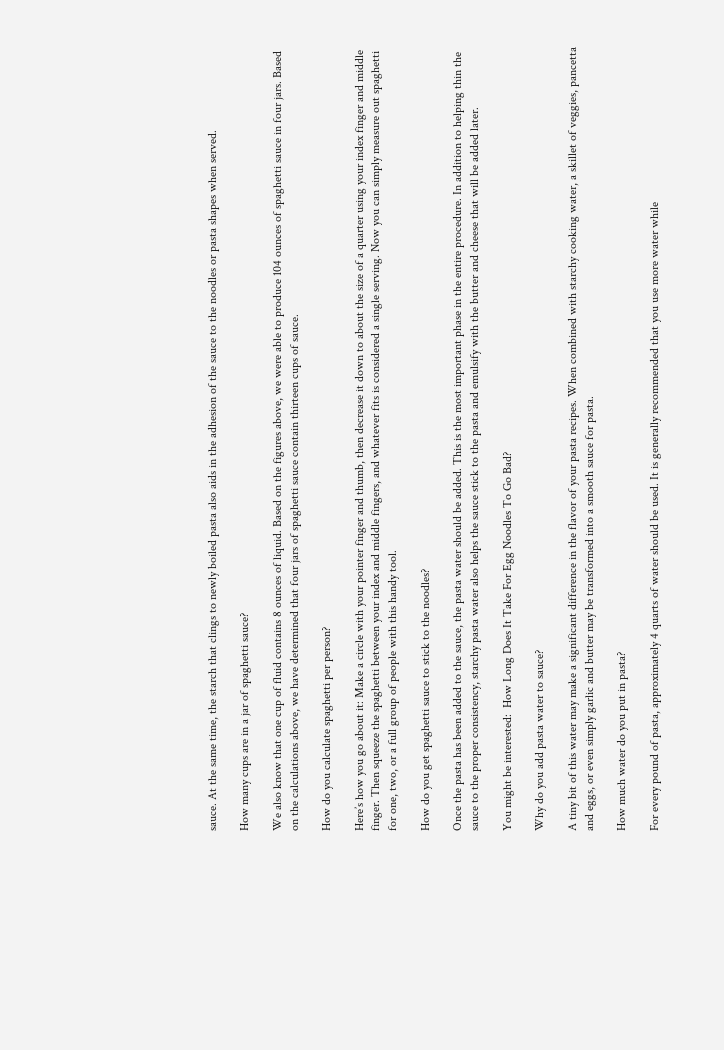sauce. At the same time, the starch that clings to newly boiled pasta also aids in the adhesion of the sauce to the noodles or pasta shapes when served.

How many cups are in a jar of spaghetti sauce?

We also know that one cup of fluid contains 8 ounces of liquid. Based on the figures above, we were able to produce 104 ounces of spaghetti sauce in four jars. Based on the calculations above, we have determined that four jars of spaghetti sauce contain thirteen cups of sauce.

How do you calculate spaghetti per person?

Here’s how you go about it: Make a circle with your pointer finger and thumb, then decrease it down to about the size of a quarter using your index finger and middle finger. Then squeeze the spaghetti between your index and middle fingers, and whatever fits is considered a single serving. Now you can simply measure out spaghetti for one, two, or a full group of people with this handy tool.

How do you get spaghetti sauce to stick to the noodles?

Once the pasta has been added to the sauce, the pasta water should be added. This is the most important phase in the entire procedure. In addition to helping thin the sauce to the proper consistency, starchy pasta water also helps the sauce stick to the pasta and emulsify with the butter and cheese that will be added later.

You might be interested:  How Long Does It Take For Egg Noodles To Go Bad?

Why do you add pasta water to sauce?

A tiny bit of this water may make a significant difference in the flavor of your pasta recipes. When combined with starchy cooking water, a skillet of veggies, pancetta and eggs, or even simply garlic and butter may be transformed into a smooth sauce for pasta.

How much water do you put in pasta?

For every pound of pasta, approximately 4 quarts of water should be used. It is generally recommended that you use more water while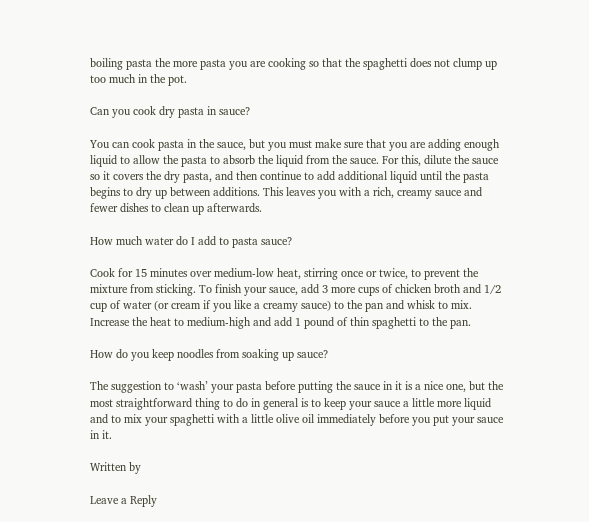boiling pasta the more pasta you are cooking so that the spaghetti does not clump up too much in the pot.

Can you cook dry pasta in sauce?

You can cook pasta in the sauce, but you must make sure that you are adding enough liquid to allow the pasta to absorb the liquid from the sauce. For this, dilute the sauce so it covers the dry pasta, and then continue to add additional liquid until the pasta begins to dry up between additions. This leaves you with a rich, creamy sauce and fewer dishes to clean up afterwards.

How much water do I add to pasta sauce?

Cook for 15 minutes over medium-low heat, stirring once or twice, to prevent the mixture from sticking. To finish your sauce, add 3 more cups of chicken broth and 1/2 cup of water (or cream if you like a creamy sauce) to the pan and whisk to mix. Increase the heat to medium-high and add 1 pound of thin spaghetti to the pan.

How do you keep noodles from soaking up sauce?

The suggestion to ‘wash’ your pasta before putting the sauce in it is a nice one, but the most straightforward thing to do in general is to keep your sauce a little more liquid and to mix your spaghetti with a little olive oil immediately before you put your sauce in it.

Written by

Leave a Reply